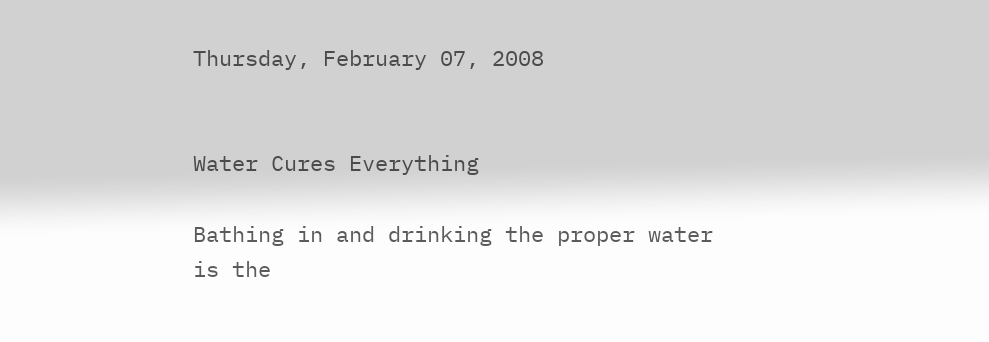Thursday, February 07, 2008


Water Cures Everything

Bathing in and drinking the proper water is the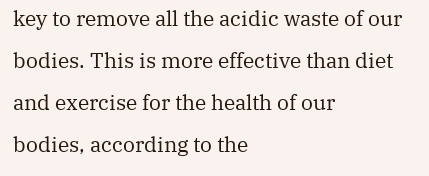key to remove all the acidic waste of our bodies. This is more effective than diet and exercise for the health of our bodies, according to the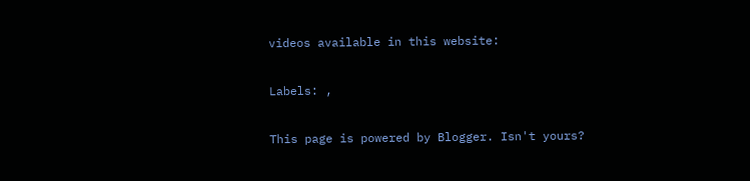videos available in this website:

Labels: ,

This page is powered by Blogger. Isn't yours?